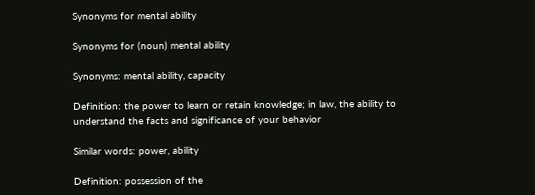Synonyms for mental ability

Synonyms for (noun) mental ability

Synonyms: mental ability, capacity

Definition: the power to learn or retain knowledge; in law, the ability to understand the facts and significance of your behavior

Similar words: power, ability

Definition: possession of the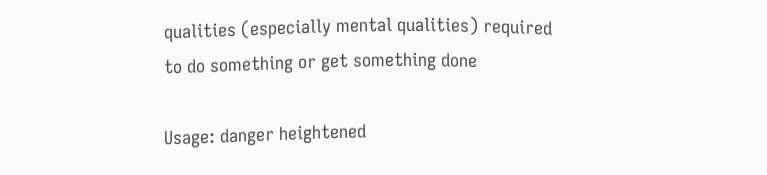qualities (especially mental qualities) required to do something or get something done

Usage: danger heightened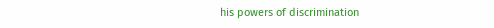his powers of discrimination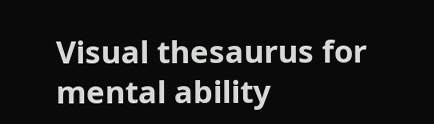Visual thesaurus for mental ability